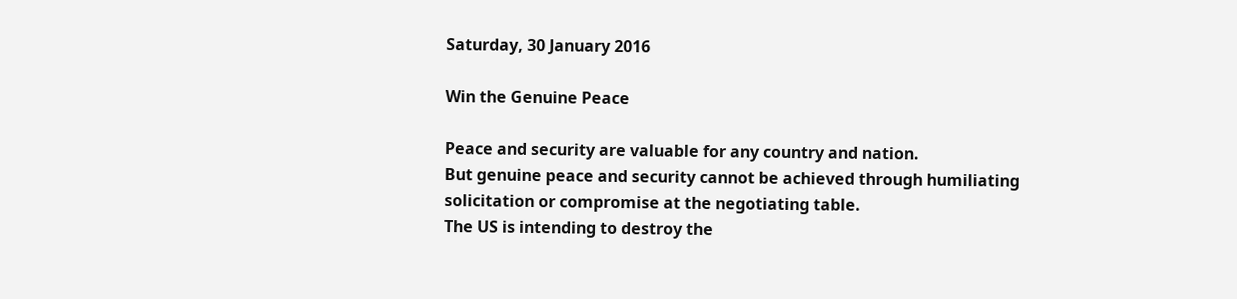Saturday, 30 January 2016

Win the Genuine Peace

Peace and security are valuable for any country and nation.
But genuine peace and security cannot be achieved through humiliating solicitation or compromise at the negotiating table.
The US is intending to destroy the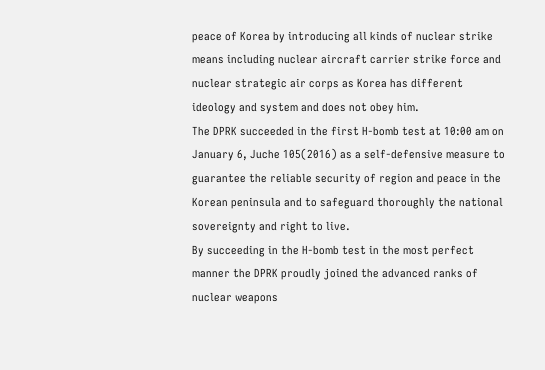peace of Korea by introducing all kinds of nuclear strike means including nuclear aircraft carrier strike force and nuclear strategic air corps as Korea has different ideology and system and does not obey him.
The DPRK succeeded in the first H-bomb test at 10:00 am on January 6, Juche 105(2016) as a self-defensive measure to guarantee the reliable security of region and peace in the Korean peninsula and to safeguard thoroughly the national sovereignty and right to live.
By succeeding in the H-bomb test in the most perfect manner the DPRK proudly joined the advanced ranks of nuclear weapons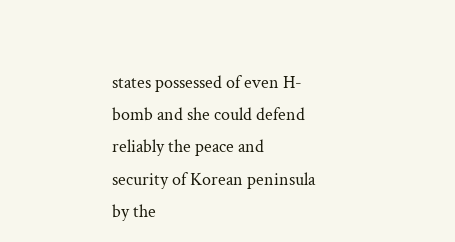states possessed of even H-bomb and she could defend reliably the peace and security of Korean peninsula by the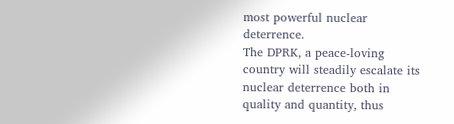most powerful nuclear deterrence.
The DPRK, a peace-loving country will steadily escalate its nuclear deterrence both in quality and quantity, thus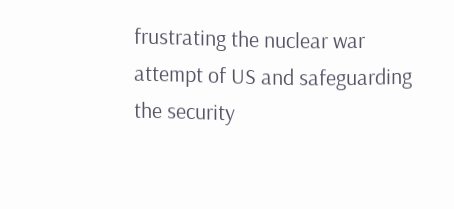frustrating the nuclear war attempt of US and safeguarding the security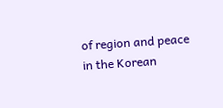of region and peace in the Korean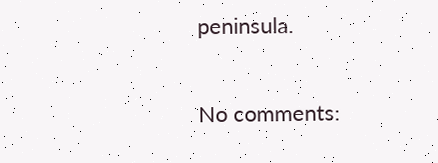peninsula.

No comments: